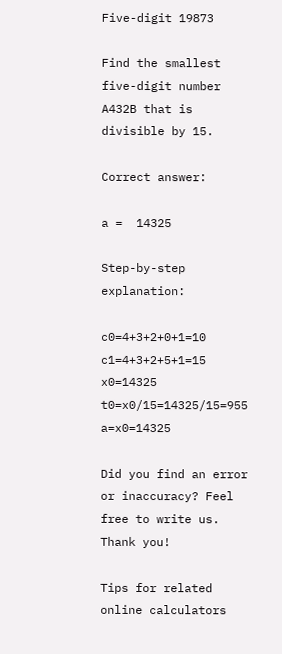Five-digit 19873

Find the smallest five-digit number A432B that is divisible by 15.

Correct answer:

a =  14325

Step-by-step explanation:

c0=4+3+2+0+1=10 c1=4+3+2+5+1=15 x0=14325 t0=x0/15=14325/15=955  a=x0=14325

Did you find an error or inaccuracy? Feel free to write us. Thank you!

Tips for related online calculators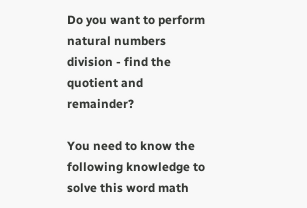Do you want to perform natural numbers division - find the quotient and remainder?

You need to know the following knowledge to solve this word math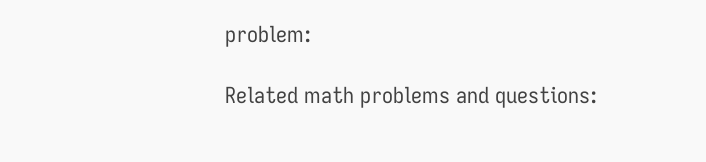problem:

Related math problems and questions: